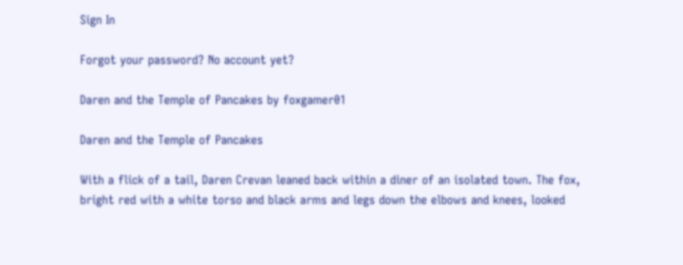Sign In

Forgot your password? No account yet?

Daren and the Temple of Pancakes by foxgamer01

Daren and the Temple of Pancakes

With a flick of a tail, Daren Crevan leaned back within a diner of an isolated town. The fox, bright red with a white torso and black arms and legs down the elbows and knees, looked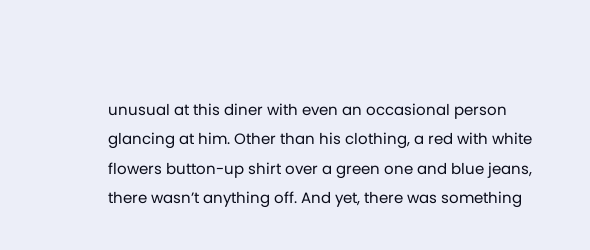unusual at this diner with even an occasional person glancing at him. Other than his clothing, a red with white flowers button-up shirt over a green one and blue jeans, there wasn’t anything off. And yet, there was something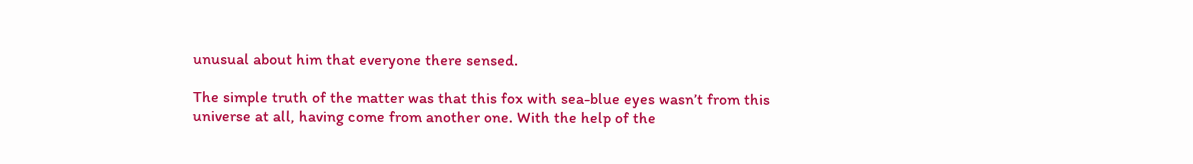unusual about him that everyone there sensed.

The simple truth of the matter was that this fox with sea-blue eyes wasn’t from this universe at all, having come from another one. With the help of the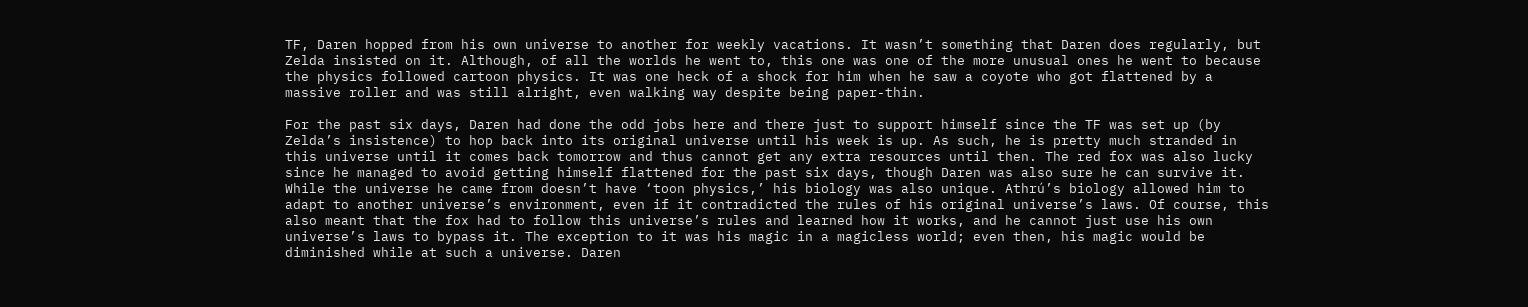TF, Daren hopped from his own universe to another for weekly vacations. It wasn’t something that Daren does regularly, but Zelda insisted on it. Although, of all the worlds he went to, this one was one of the more unusual ones he went to because the physics followed cartoon physics. It was one heck of a shock for him when he saw a coyote who got flattened by a massive roller and was still alright, even walking way despite being paper-thin.

For the past six days, Daren had done the odd jobs here and there just to support himself since the TF was set up (by Zelda’s insistence) to hop back into its original universe until his week is up. As such, he is pretty much stranded in this universe until it comes back tomorrow and thus cannot get any extra resources until then. The red fox was also lucky since he managed to avoid getting himself flattened for the past six days, though Daren was also sure he can survive it. While the universe he came from doesn’t have ‘toon physics,’ his biology was also unique. Athrú’s biology allowed him to adapt to another universe’s environment, even if it contradicted the rules of his original universe’s laws. Of course, this also meant that the fox had to follow this universe’s rules and learned how it works, and he cannot just use his own universe’s laws to bypass it. The exception to it was his magic in a magicless world; even then, his magic would be diminished while at such a universe. Daren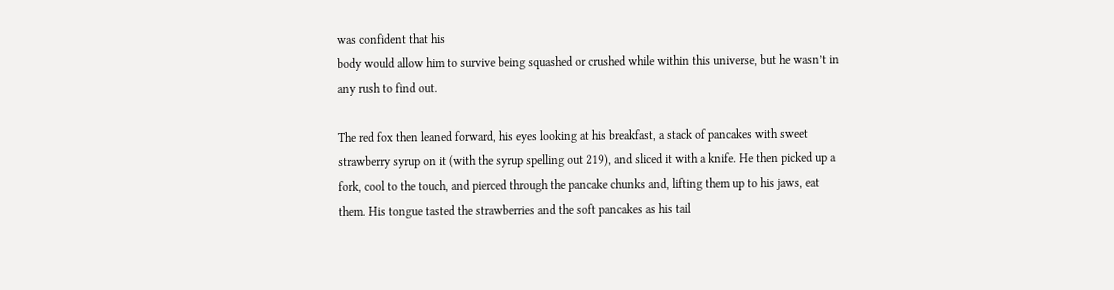was confident that his
body would allow him to survive being squashed or crushed while within this universe, but he wasn’t in any rush to find out.

The red fox then leaned forward, his eyes looking at his breakfast, a stack of pancakes with sweet strawberry syrup on it (with the syrup spelling out 219), and sliced it with a knife. He then picked up a fork, cool to the touch, and pierced through the pancake chunks and, lifting them up to his jaws, eat them. His tongue tasted the strawberries and the soft pancakes as his tail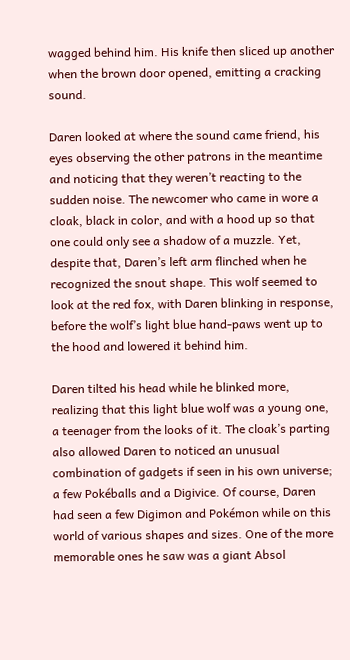wagged behind him. His knife then sliced up another when the brown door opened, emitting a cracking sound.

Daren looked at where the sound came friend, his eyes observing the other patrons in the meantime and noticing that they weren’t reacting to the sudden noise. The newcomer who came in wore a cloak, black in color, and with a hood up so that one could only see a shadow of a muzzle. Yet, despite that, Daren’s left arm flinched when he recognized the snout shape. This wolf seemed to look at the red fox, with Daren blinking in response, before the wolf’s light blue hand-paws went up to the hood and lowered it behind him.

Daren tilted his head while he blinked more, realizing that this light blue wolf was a young one, a teenager from the looks of it. The cloak’s parting also allowed Daren to noticed an unusual combination of gadgets if seen in his own universe; a few Pokéballs and a Digivice. Of course, Daren had seen a few Digimon and Pokémon while on this world of various shapes and sizes. One of the more memorable ones he saw was a giant Absol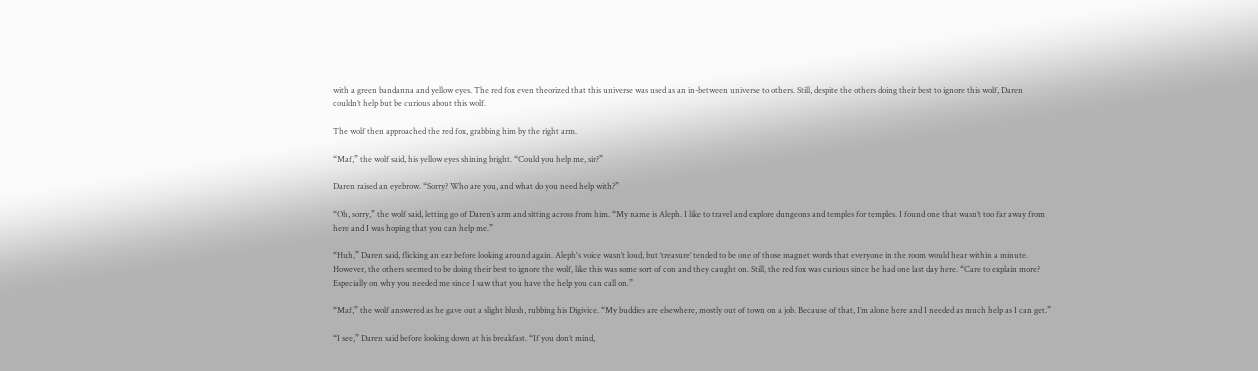with a green bandanna and yellow eyes. The red fox even theorized that this universe was used as an in-between universe to others. Still, despite the others doing their best to ignore this wolf, Daren couldn’t help but be curious about this wolf.

The wolf then approached the red fox, grabbing him by the right arm.

“Maf,” the wolf said, his yellow eyes shining bright. “Could you help me, sir?”

Daren raised an eyebrow. “Sorry? Who are you, and what do you need help with?”

“Oh, sorry,” the wolf said, letting go of Daren’s arm and sitting across from him. “My name is Aleph. I like to travel and explore dungeons and temples for temples. I found one that wasn’t too far away from here and I was hoping that you can help me.”

“Huh,” Daren said, flicking an ear before looking around again. Aleph's voice wasn’t loud, but ‘treasure’ tended to be one of those magnet words that everyone in the room would hear within a minute. However, the others seemed to be doing their best to ignore the wolf, like this was some sort of con and they caught on. Still, the red fox was curious since he had one last day here. “Care to explain more? Especially on why you needed me since I saw that you have the help you can call on.”

“Maf,” the wolf answered as he gave out a slight blush, rubbing his Digivice. “My buddies are elsewhere, mostly out of town on a job. Because of that, I’m alone here and I needed as much help as I can get.”

“I see,” Daren said before looking down at his breakfast. “If you don’t mind,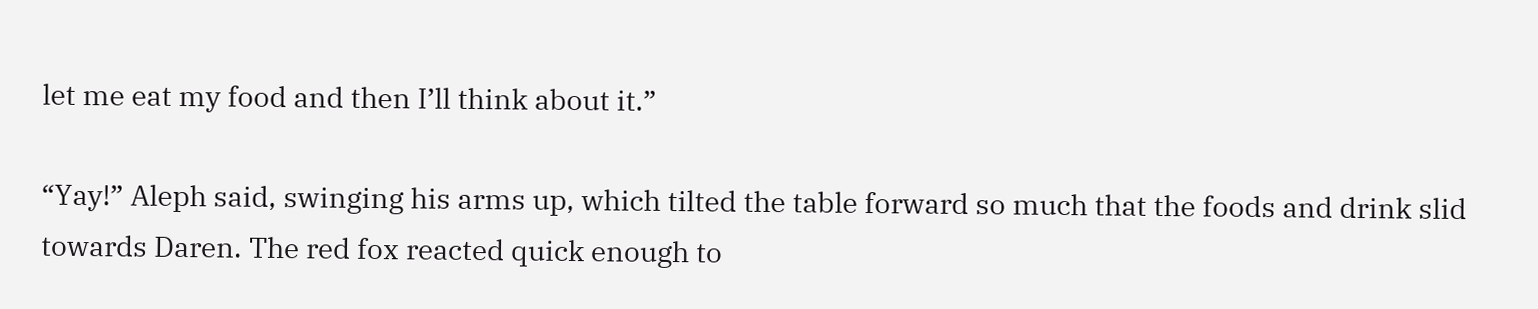let me eat my food and then I’ll think about it.”

“Yay!” Aleph said, swinging his arms up, which tilted the table forward so much that the foods and drink slid towards Daren. The red fox reacted quick enough to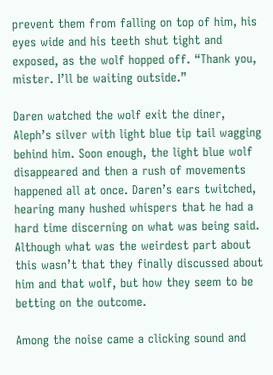prevent them from falling on top of him, his eyes wide and his teeth shut tight and exposed, as the wolf hopped off. “Thank you, mister. I’ll be waiting outside.”

Daren watched the wolf exit the diner, Aleph’s silver with light blue tip tail wagging behind him. Soon enough, the light blue wolf disappeared and then a rush of movements happened all at once. Daren’s ears twitched, hearing many hushed whispers that he had a hard time discerning on what was being said. Although what was the weirdest part about this wasn’t that they finally discussed about him and that wolf, but how they seem to be betting on the outcome.

Among the noise came a clicking sound and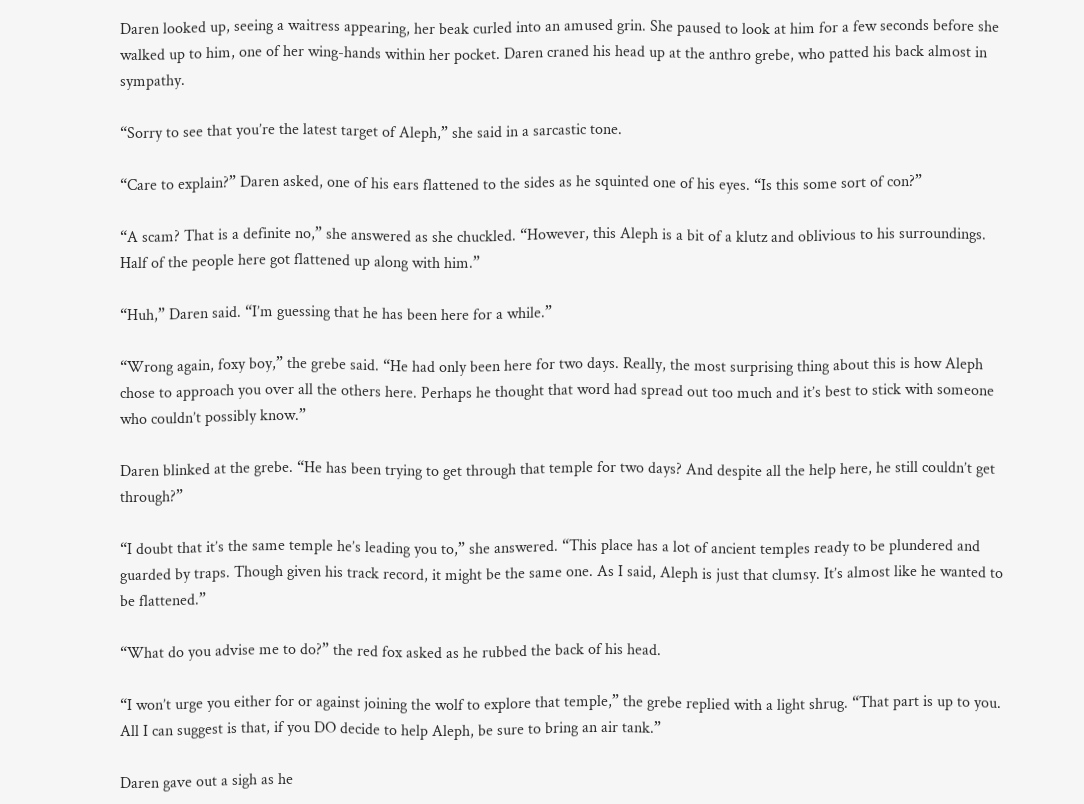Daren looked up, seeing a waitress appearing, her beak curled into an amused grin. She paused to look at him for a few seconds before she walked up to him, one of her wing-hands within her pocket. Daren craned his head up at the anthro grebe, who patted his back almost in sympathy.

“Sorry to see that you’re the latest target of Aleph,” she said in a sarcastic tone.

“Care to explain?” Daren asked, one of his ears flattened to the sides as he squinted one of his eyes. “Is this some sort of con?”

“A scam? That is a definite no,” she answered as she chuckled. “However, this Aleph is a bit of a klutz and oblivious to his surroundings. Half of the people here got flattened up along with him.”

“Huh,” Daren said. “I’m guessing that he has been here for a while.”

“Wrong again, foxy boy,” the grebe said. “He had only been here for two days. Really, the most surprising thing about this is how Aleph chose to approach you over all the others here. Perhaps he thought that word had spread out too much and it’s best to stick with someone who couldn’t possibly know.”

Daren blinked at the grebe. “He has been trying to get through that temple for two days? And despite all the help here, he still couldn’t get through?”

“I doubt that it’s the same temple he’s leading you to,” she answered. “This place has a lot of ancient temples ready to be plundered and guarded by traps. Though given his track record, it might be the same one. As I said, Aleph is just that clumsy. It’s almost like he wanted to be flattened.”

“What do you advise me to do?” the red fox asked as he rubbed the back of his head.

“I won’t urge you either for or against joining the wolf to explore that temple,” the grebe replied with a light shrug. “That part is up to you. All I can suggest is that, if you DO decide to help Aleph, be sure to bring an air tank.”

Daren gave out a sigh as he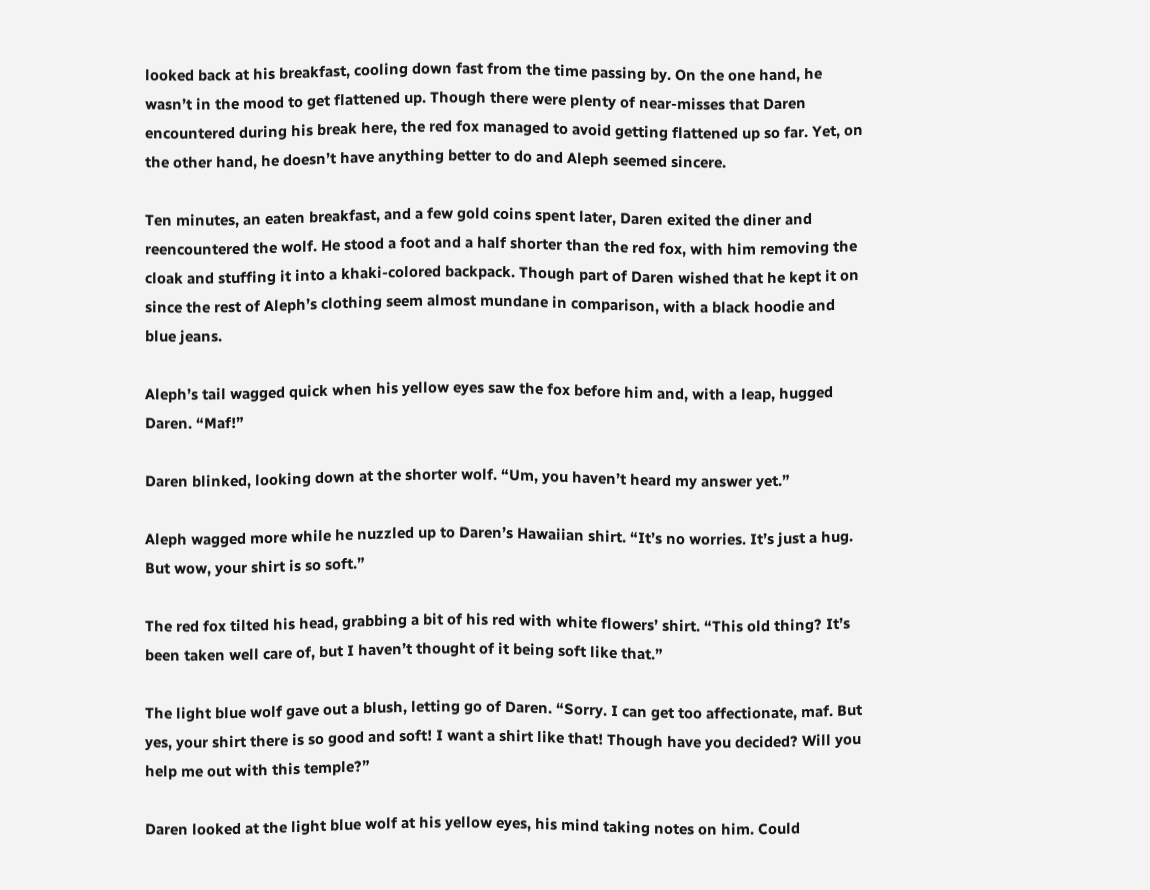looked back at his breakfast, cooling down fast from the time passing by. On the one hand, he wasn’t in the mood to get flattened up. Though there were plenty of near-misses that Daren encountered during his break here, the red fox managed to avoid getting flattened up so far. Yet, on the other hand, he doesn’t have anything better to do and Aleph seemed sincere.

Ten minutes, an eaten breakfast, and a few gold coins spent later, Daren exited the diner and reencountered the wolf. He stood a foot and a half shorter than the red fox, with him removing the cloak and stuffing it into a khaki-colored backpack. Though part of Daren wished that he kept it on since the rest of Aleph’s clothing seem almost mundane in comparison, with a black hoodie and blue jeans.

Aleph’s tail wagged quick when his yellow eyes saw the fox before him and, with a leap, hugged Daren. “Maf!”

Daren blinked, looking down at the shorter wolf. “Um, you haven’t heard my answer yet.”

Aleph wagged more while he nuzzled up to Daren’s Hawaiian shirt. “It’s no worries. It’s just a hug. But wow, your shirt is so soft.”

The red fox tilted his head, grabbing a bit of his red with white flowers’ shirt. “This old thing? It’s been taken well care of, but I haven’t thought of it being soft like that.”

The light blue wolf gave out a blush, letting go of Daren. “Sorry. I can get too affectionate, maf. But yes, your shirt there is so good and soft! I want a shirt like that! Though have you decided? Will you help me out with this temple?”

Daren looked at the light blue wolf at his yellow eyes, his mind taking notes on him. Could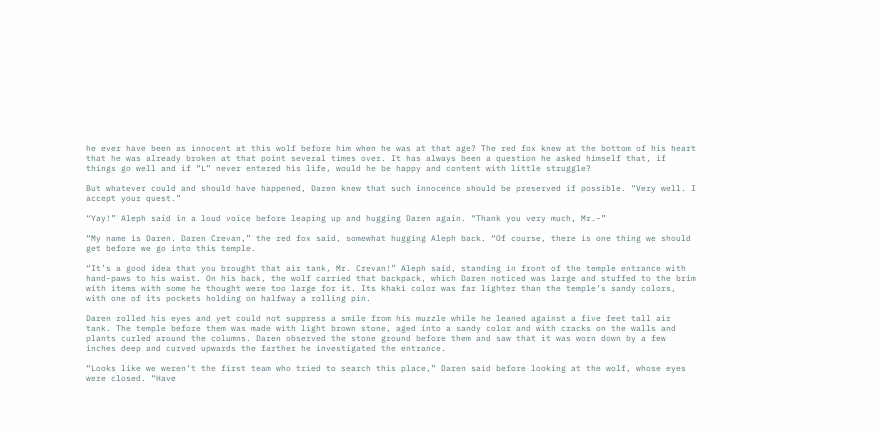he ever have been as innocent at this wolf before him when he was at that age? The red fox knew at the bottom of his heart that he was already broken at that point several times over. It has always been a question he asked himself that, if things go well and if “L” never entered his life, would he be happy and content with little struggle?

But whatever could and should have happened, Daren knew that such innocence should be preserved if possible. “Very well. I accept your quest.”

“Yay!” Aleph said in a loud voice before leaping up and hugging Daren again. “Thank you very much, Mr.-”

“My name is Daren. Daren Crevan,” the red fox said, somewhat hugging Aleph back. “Of course, there is one thing we should get before we go into this temple.

“It’s a good idea that you brought that air tank, Mr. Crevan!” Aleph said, standing in front of the temple entrance with hand-paws to his waist. On his back, the wolf carried that backpack, which Daren noticed was large and stuffed to the brim with items with some he thought were too large for it. Its khaki color was far lighter than the temple’s sandy colors, with one of its pockets holding on halfway a rolling pin.

Daren rolled his eyes and yet could not suppress a smile from his muzzle while he leaned against a five feet tall air tank. The temple before them was made with light brown stone, aged into a sandy color and with cracks on the walls and plants curled around the columns. Daren observed the stone ground before them and saw that it was worn down by a few inches deep and curved upwards the farther he investigated the entrance.

“Looks like we weren’t the first team who tried to search this place,” Daren said before looking at the wolf, whose eyes were closed. “Have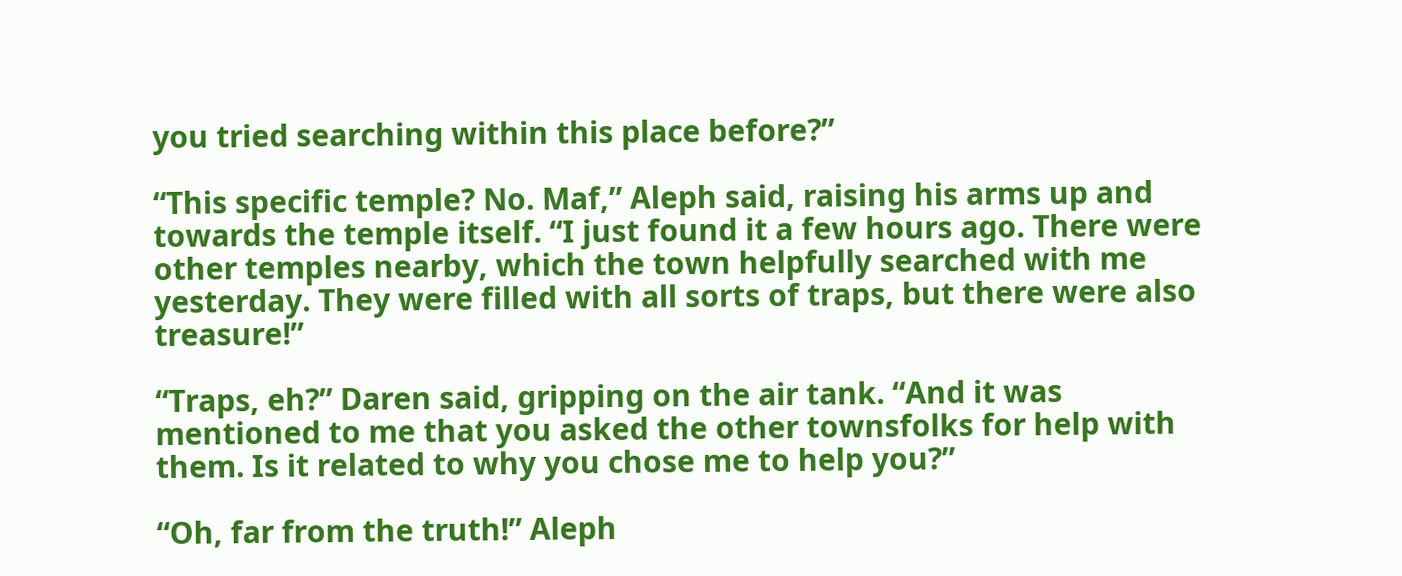you tried searching within this place before?”

“This specific temple? No. Maf,” Aleph said, raising his arms up and towards the temple itself. “I just found it a few hours ago. There were other temples nearby, which the town helpfully searched with me yesterday. They were filled with all sorts of traps, but there were also treasure!”

“Traps, eh?” Daren said, gripping on the air tank. “And it was mentioned to me that you asked the other townsfolks for help with them. Is it related to why you chose me to help you?”

“Oh, far from the truth!” Aleph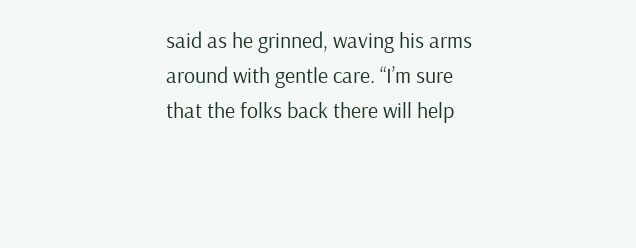said as he grinned, waving his arms around with gentle care. “I’m sure that the folks back there will help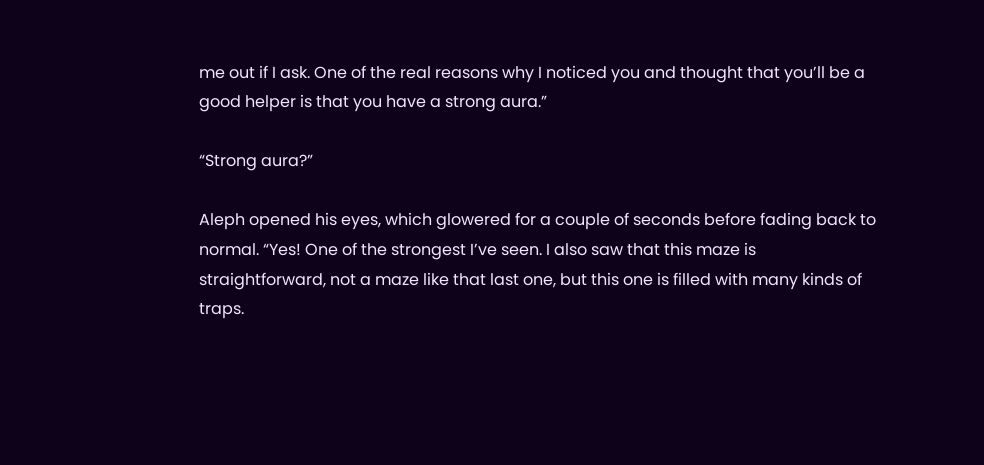me out if I ask. One of the real reasons why I noticed you and thought that you’ll be a good helper is that you have a strong aura.”

“Strong aura?”

Aleph opened his eyes, which glowered for a couple of seconds before fading back to normal. “Yes! One of the strongest I’ve seen. I also saw that this maze is straightforward, not a maze like that last one, but this one is filled with many kinds of traps.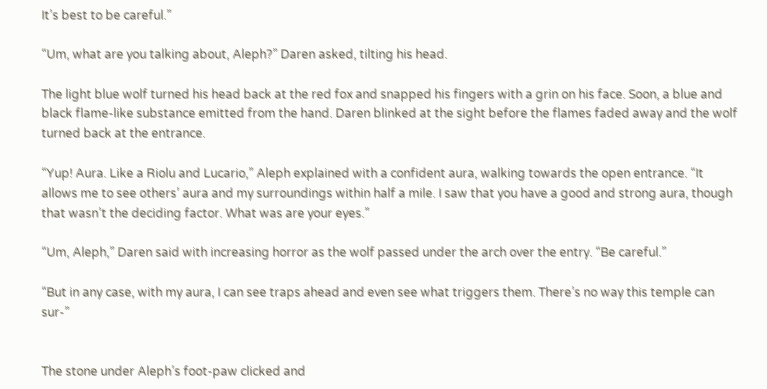It’s best to be careful.”

“Um, what are you talking about, Aleph?” Daren asked, tilting his head.

The light blue wolf turned his head back at the red fox and snapped his fingers with a grin on his face. Soon, a blue and black flame-like substance emitted from the hand. Daren blinked at the sight before the flames faded away and the wolf turned back at the entrance.

“Yup! Aura. Like a Riolu and Lucario,” Aleph explained with a confident aura, walking towards the open entrance. “It allows me to see others’ aura and my surroundings within half a mile. I saw that you have a good and strong aura, though that wasn’t the deciding factor. What was are your eyes.”

“Um, Aleph,” Daren said with increasing horror as the wolf passed under the arch over the entry. “Be careful.”

“But in any case, with my aura, I can see traps ahead and even see what triggers them. There’s no way this temple can sur-”


The stone under Aleph’s foot-paw clicked and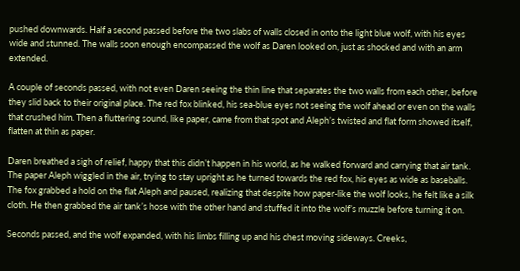pushed downwards. Half a second passed before the two slabs of walls closed in onto the light blue wolf, with his eyes wide and stunned. The walls soon enough encompassed the wolf as Daren looked on, just as shocked and with an arm extended.

A couple of seconds passed, with not even Daren seeing the thin line that separates the two walls from each other, before they slid back to their original place. The red fox blinked, his sea-blue eyes not seeing the wolf ahead or even on the walls that crushed him. Then a fluttering sound, like paper, came from that spot and Aleph’s twisted and flat form showed itself, flatten at thin as paper.

Daren breathed a sigh of relief, happy that this didn’t happen in his world, as he walked forward and carrying that air tank. The paper Aleph wiggled in the air, trying to stay upright as he turned towards the red fox, his eyes as wide as baseballs. The fox grabbed a hold on the flat Aleph and paused, realizing that despite how paper-like the wolf looks, he felt like a silk cloth. He then grabbed the air tank’s hose with the other hand and stuffed it into the wolf’s muzzle before turning it on.

Seconds passed, and the wolf expanded, with his limbs filling up and his chest moving sideways. Creeks,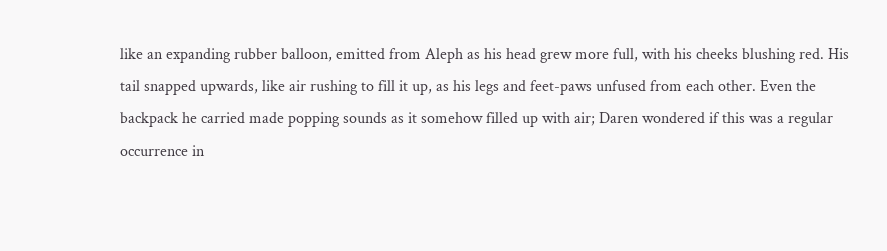like an expanding rubber balloon, emitted from Aleph as his head grew more full, with his cheeks blushing red. His tail snapped upwards, like air rushing to fill it up, as his legs and feet-paws unfused from each other. Even the backpack he carried made popping sounds as it somehow filled up with air; Daren wondered if this was a regular occurrence in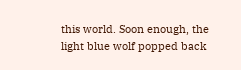this world. Soon enough, the light blue wolf popped back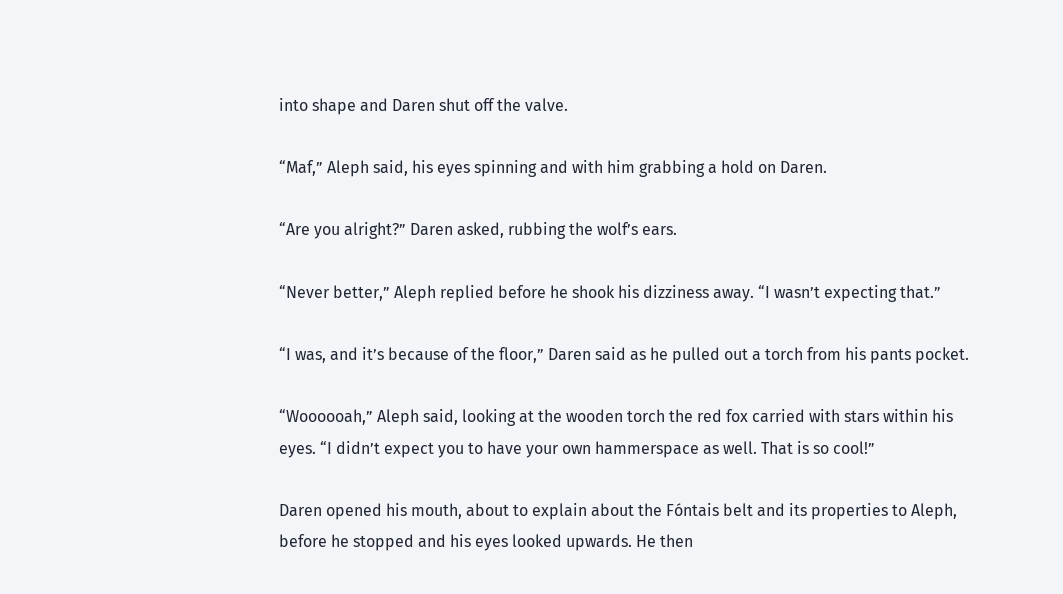into shape and Daren shut off the valve.

“Maf,” Aleph said, his eyes spinning and with him grabbing a hold on Daren.

“Are you alright?” Daren asked, rubbing the wolf’s ears.

“Never better,” Aleph replied before he shook his dizziness away. “I wasn’t expecting that.”

“I was, and it’s because of the floor,” Daren said as he pulled out a torch from his pants pocket.

“Woooooah,” Aleph said, looking at the wooden torch the red fox carried with stars within his eyes. “I didn’t expect you to have your own hammerspace as well. That is so cool!”

Daren opened his mouth, about to explain about the Fóntais belt and its properties to Aleph, before he stopped and his eyes looked upwards. He then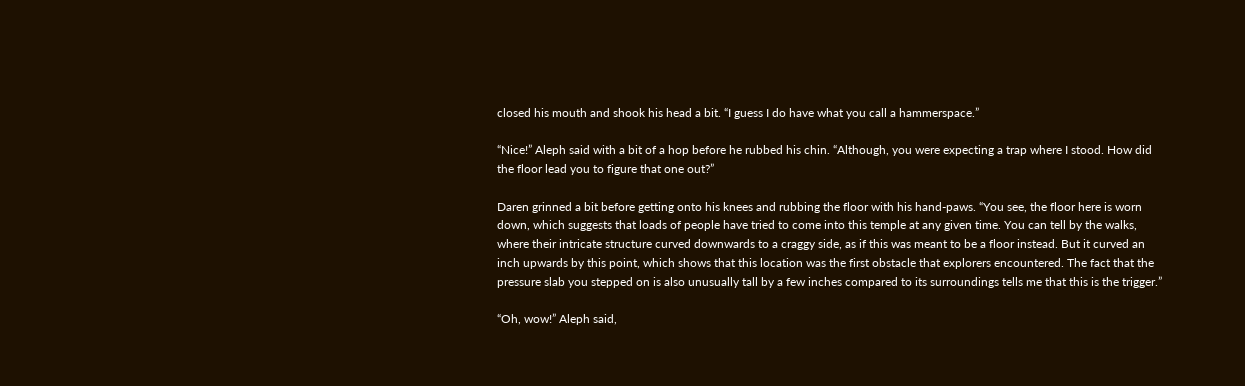closed his mouth and shook his head a bit. “I guess I do have what you call a hammerspace.”

“Nice!” Aleph said with a bit of a hop before he rubbed his chin. “Although, you were expecting a trap where I stood. How did the floor lead you to figure that one out?”

Daren grinned a bit before getting onto his knees and rubbing the floor with his hand-paws. “You see, the floor here is worn down, which suggests that loads of people have tried to come into this temple at any given time. You can tell by the walks, where their intricate structure curved downwards to a craggy side, as if this was meant to be a floor instead. But it curved an inch upwards by this point, which shows that this location was the first obstacle that explorers encountered. The fact that the pressure slab you stepped on is also unusually tall by a few inches compared to its surroundings tells me that this is the trigger.”

“Oh, wow!” Aleph said,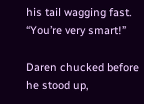his tail wagging fast. “You’re very smart!”

Daren chucked before he stood up,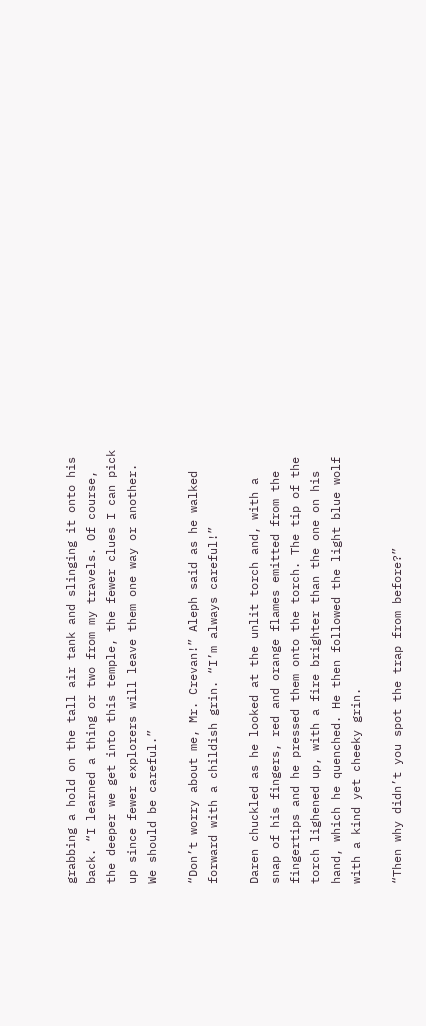grabbing a hold on the tall air tank and slinging it onto his back. “I learned a thing or two from my travels. Of course, the deeper we get into this temple, the fewer clues I can pick up since fewer explorers will leave them one way or another. We should be careful.”

“Don’t worry about me, Mr. Crevan!” Aleph said as he walked forward with a childish grin. “I’m always careful!”

Daren chuckled as he looked at the unlit torch and, with a snap of his fingers, red and orange flames emitted from the fingertips and he pressed them onto the torch. The tip of the torch lighened up, with a fire brighter than the one on his hand, which he quenched. He then followed the light blue wolf with a kind yet cheeky grin.

“Then why didn’t you spot the trap from before?”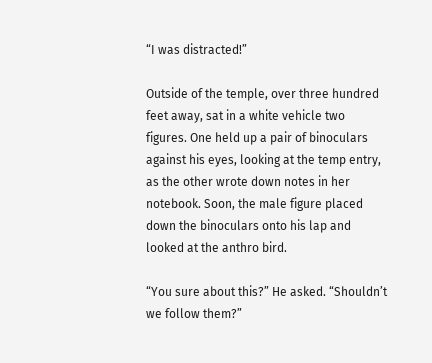“I was distracted!”

Outside of the temple, over three hundred feet away, sat in a white vehicle two figures. One held up a pair of binoculars against his eyes, looking at the temp entry, as the other wrote down notes in her notebook. Soon, the male figure placed down the binoculars onto his lap and looked at the anthro bird.

“You sure about this?” He asked. “Shouldn’t we follow them?”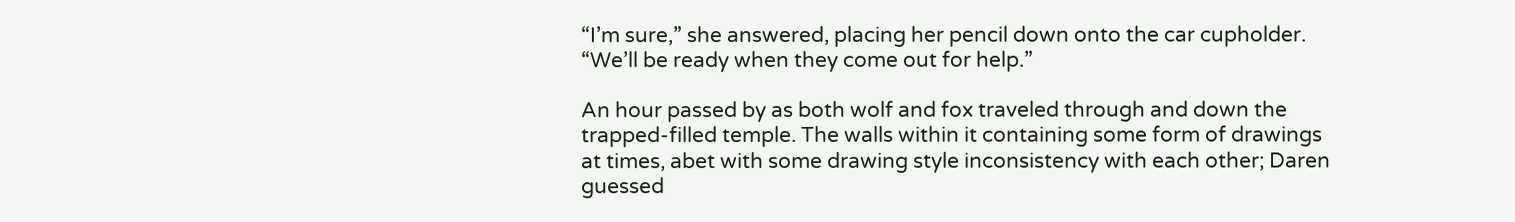“I’m sure,” she answered, placing her pencil down onto the car cupholder. “We’ll be ready when they come out for help.”

An hour passed by as both wolf and fox traveled through and down the trapped-filled temple. The walls within it containing some form of drawings at times, abet with some drawing style inconsistency with each other; Daren guessed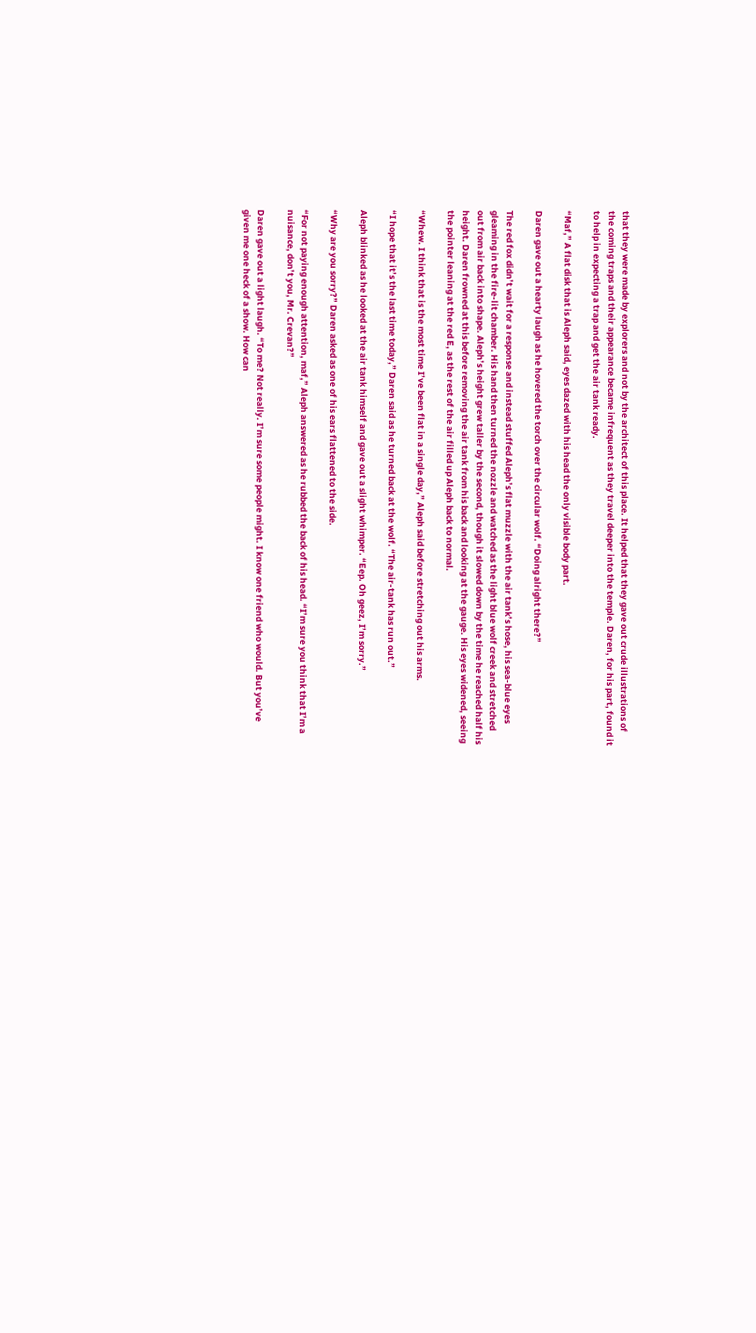that they were made by explorers and not by the architect of this place. It helped that they gave out crude illustrations of the coming traps and their appearance became infrequent as they travel deeper into the temple. Daren, for his part, found it to help in expecting a trap and get the air tank ready.

“Maf,” A flat disk that is Aleph said, eyes dazed with his head the only visible body part.

Daren gave out a hearty laugh as he hovered the torch over the circular wolf. “Doing alright there?”

The red fox didn’t wait for a response and instead stuffed Aleph’s flat muzzle with the air tank’s hose, his sea-blue eyes gleaming in the fire-lit chamber. His hand then turned the nozzle and watched as the light blue wolf creek and stretched out from air back into shape. Aleph’s height grew taller by the second, though it slowed down by the time he reached half his height. Daren frowned at this before removing the air tank from his back and looking at the gauge. His eyes widened, seeing the pointer leaning at the red E, as the rest of the air filled up Aleph back to normal.

“Whew. I think that is the most time I’ve been flat in a single day,” Aleph said before stretching out his arms.

“I hope that it’s the last time today,” Daren said as he turned back at the wolf. “The air-tank has run out.”

Aleph blinked as he looked at the air tank himself and gave out a slight whimper. “Eep. Oh geez, I’m sorry.”

“Why are you sorry?” Daren asked as one of his ears flattened to the side.

“For not paying enough attention, maf,” Aleph answered as he rubbed the back of his head. “I’m sure you think that I’m a nuisance, don’t you, Mr. Crevan?”

Daren gave out a light laugh. “To me? Not really. I’m sure some people might. I know one friend who would. But you’ve given me one heck of a show. How can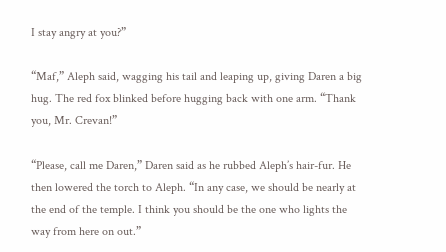I stay angry at you?”

“Maf,” Aleph said, wagging his tail and leaping up, giving Daren a big hug. The red fox blinked before hugging back with one arm. “Thank you, Mr. Crevan!”

“Please, call me Daren,” Daren said as he rubbed Aleph’s hair-fur. He then lowered the torch to Aleph. “In any case, we should be nearly at the end of the temple. I think you should be the one who lights the way from here on out.”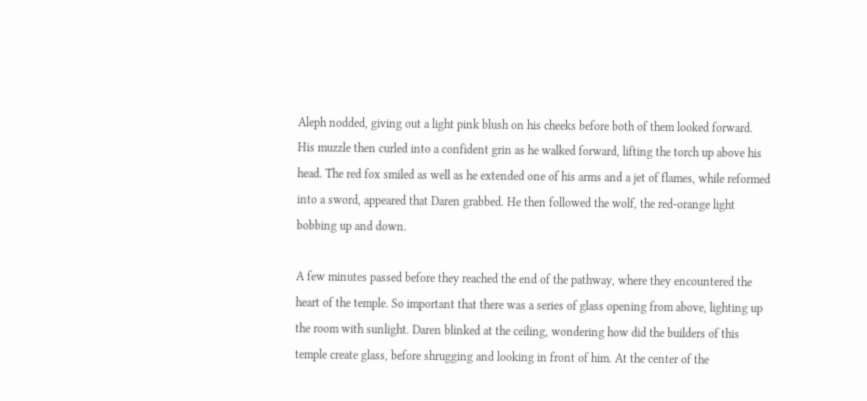Aleph nodded, giving out a light pink blush on his cheeks before both of them looked forward. His muzzle then curled into a confident grin as he walked forward, lifting the torch up above his head. The red fox smiled as well as he extended one of his arms and a jet of flames, while reformed into a sword, appeared that Daren grabbed. He then followed the wolf, the red-orange light bobbing up and down.

A few minutes passed before they reached the end of the pathway, where they encountered the heart of the temple. So important that there was a series of glass opening from above, lighting up the room with sunlight. Daren blinked at the ceiling, wondering how did the builders of this temple create glass, before shrugging and looking in front of him. At the center of the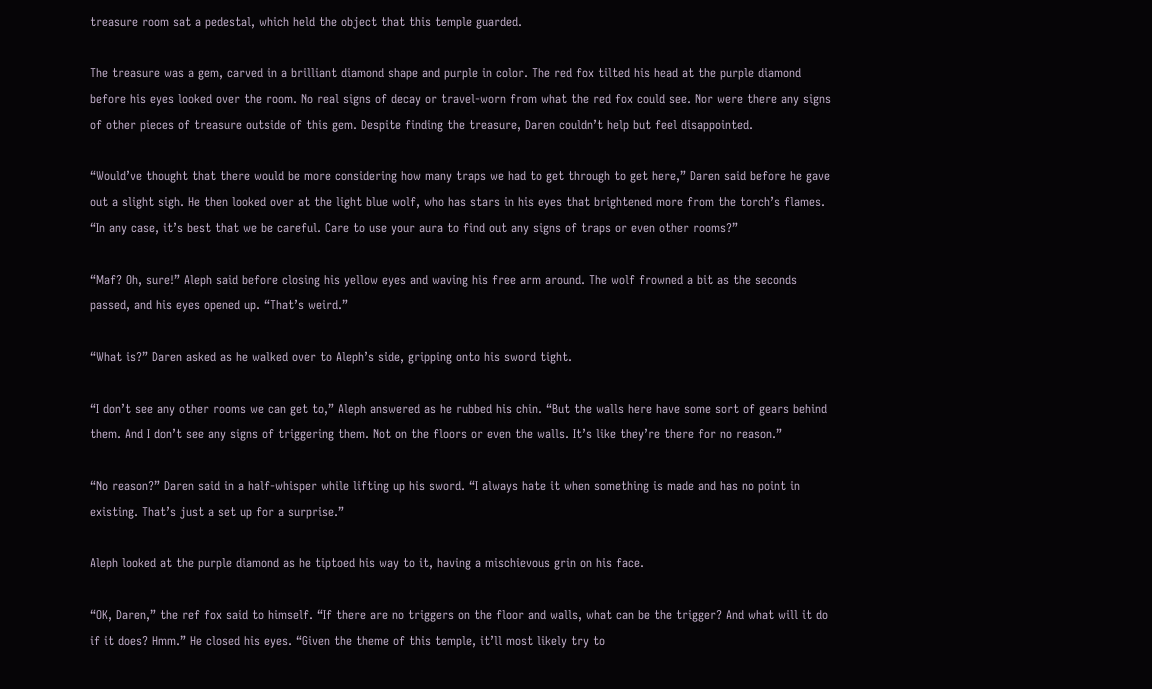treasure room sat a pedestal, which held the object that this temple guarded.

The treasure was a gem, carved in a brilliant diamond shape and purple in color. The red fox tilted his head at the purple diamond before his eyes looked over the room. No real signs of decay or travel-worn from what the red fox could see. Nor were there any signs of other pieces of treasure outside of this gem. Despite finding the treasure, Daren couldn’t help but feel disappointed.

“Would’ve thought that there would be more considering how many traps we had to get through to get here,” Daren said before he gave out a slight sigh. He then looked over at the light blue wolf, who has stars in his eyes that brightened more from the torch’s flames. “In any case, it’s best that we be careful. Care to use your aura to find out any signs of traps or even other rooms?”

“Maf? Oh, sure!” Aleph said before closing his yellow eyes and waving his free arm around. The wolf frowned a bit as the seconds passed, and his eyes opened up. “That’s weird.”

“What is?” Daren asked as he walked over to Aleph’s side, gripping onto his sword tight.

“I don’t see any other rooms we can get to,” Aleph answered as he rubbed his chin. “But the walls here have some sort of gears behind them. And I don’t see any signs of triggering them. Not on the floors or even the walls. It’s like they’re there for no reason.”

“No reason?” Daren said in a half-whisper while lifting up his sword. “I always hate it when something is made and has no point in existing. That’s just a set up for a surprise.”

Aleph looked at the purple diamond as he tiptoed his way to it, having a mischievous grin on his face.

“OK, Daren,” the ref fox said to himself. “If there are no triggers on the floor and walls, what can be the trigger? And what will it do if it does? Hmm.” He closed his eyes. “Given the theme of this temple, it’ll most likely try to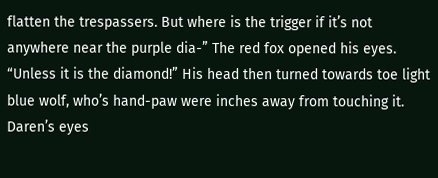flatten the trespassers. But where is the trigger if it’s not anywhere near the purple dia-” The red fox opened his eyes. “Unless it is the diamond!” His head then turned towards toe light blue wolf, who’s hand-paw were inches away from touching it. Daren’s eyes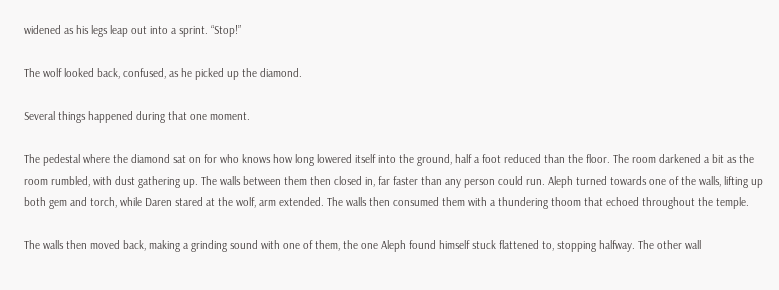widened as his legs leap out into a sprint. “Stop!”

The wolf looked back, confused, as he picked up the diamond.

Several things happened during that one moment.

The pedestal where the diamond sat on for who knows how long lowered itself into the ground, half a foot reduced than the floor. The room darkened a bit as the room rumbled, with dust gathering up. The walls between them then closed in, far faster than any person could run. Aleph turned towards one of the walls, lifting up both gem and torch, while Daren stared at the wolf, arm extended. The walls then consumed them with a thundering thoom that echoed throughout the temple.

The walls then moved back, making a grinding sound with one of them, the one Aleph found himself stuck flattened to, stopping halfway. The other wall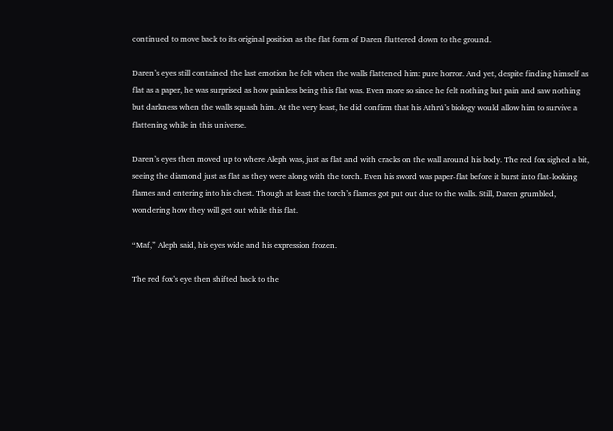continued to move back to its original position as the flat form of Daren fluttered down to the ground.

Daren’s eyes still contained the last emotion he felt when the walls flattened him: pure horror. And yet, despite finding himself as flat as a paper, he was surprised as how painless being this flat was. Even more so since he felt nothing but pain and saw nothing but darkness when the walls squash him. At the very least, he did confirm that his Athrú’s biology would allow him to survive a flattening while in this universe.

Daren’s eyes then moved up to where Aleph was, just as flat and with cracks on the wall around his body. The red fox sighed a bit, seeing the diamond just as flat as they were along with the torch. Even his sword was paper-flat before it burst into flat-looking flames and entering into his chest. Though at least the torch’s flames got put out due to the walls. Still, Daren grumbled, wondering how they will get out while this flat.

“Maf,” Aleph said, his eyes wide and his expression frozen.

The red fox’s eye then shifted back to the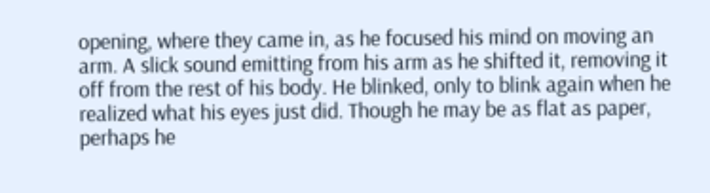opening, where they came in, as he focused his mind on moving an arm. A slick sound emitting from his arm as he shifted it, removing it off from the rest of his body. He blinked, only to blink again when he realized what his eyes just did. Though he may be as flat as paper, perhaps he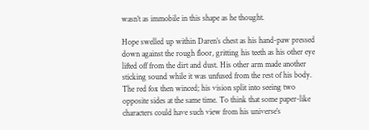wasn’t as immobile in this shape as he thought.

Hope swelled up within Daren’s chest as his hand-paw pressed down against the rough floor, gritting his teeth as his other eye lifted off from the dirt and dust. His other arm made another sticking sound while it was unfused from the rest of his body. The red fox then winced; his vision split into seeing two opposite sides at the same time. To think that some paper-like characters could have such view from his universe’s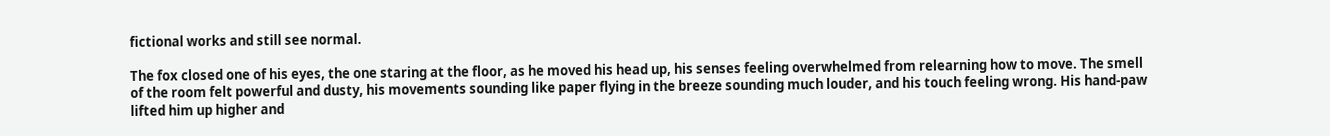fictional works and still see normal.

The fox closed one of his eyes, the one staring at the floor, as he moved his head up, his senses feeling overwhelmed from relearning how to move. The smell of the room felt powerful and dusty, his movements sounding like paper flying in the breeze sounding much louder, and his touch feeling wrong. His hand-paw lifted him up higher and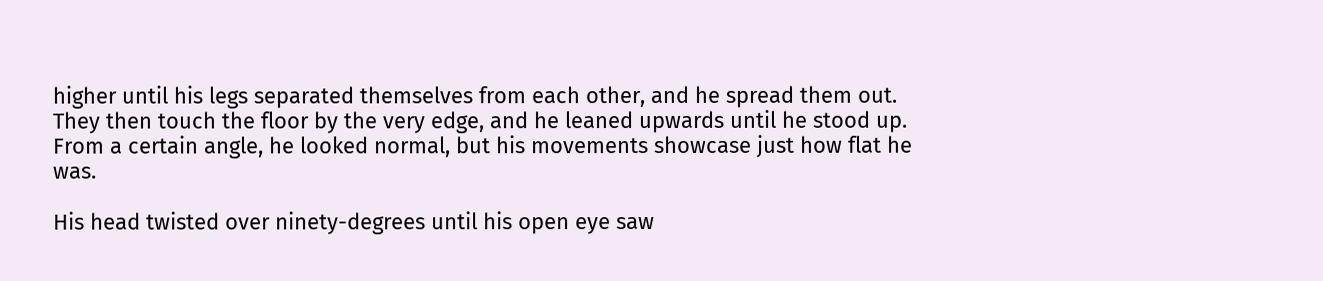higher until his legs separated themselves from each other, and he spread them out. They then touch the floor by the very edge, and he leaned upwards until he stood up. From a certain angle, he looked normal, but his movements showcase just how flat he was.

His head twisted over ninety-degrees until his open eye saw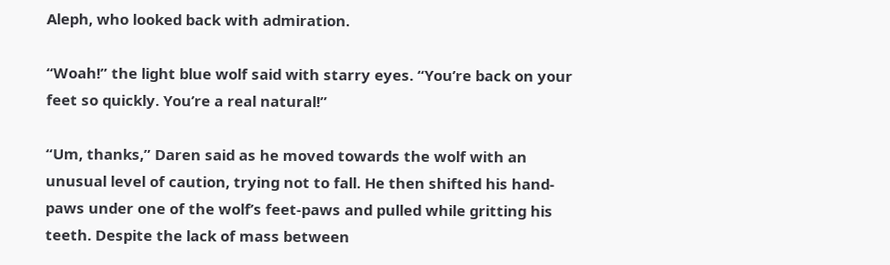Aleph, who looked back with admiration.

“Woah!” the light blue wolf said with starry eyes. “You’re back on your feet so quickly. You’re a real natural!”

“Um, thanks,” Daren said as he moved towards the wolf with an unusual level of caution, trying not to fall. He then shifted his hand-paws under one of the wolf’s feet-paws and pulled while gritting his teeth. Despite the lack of mass between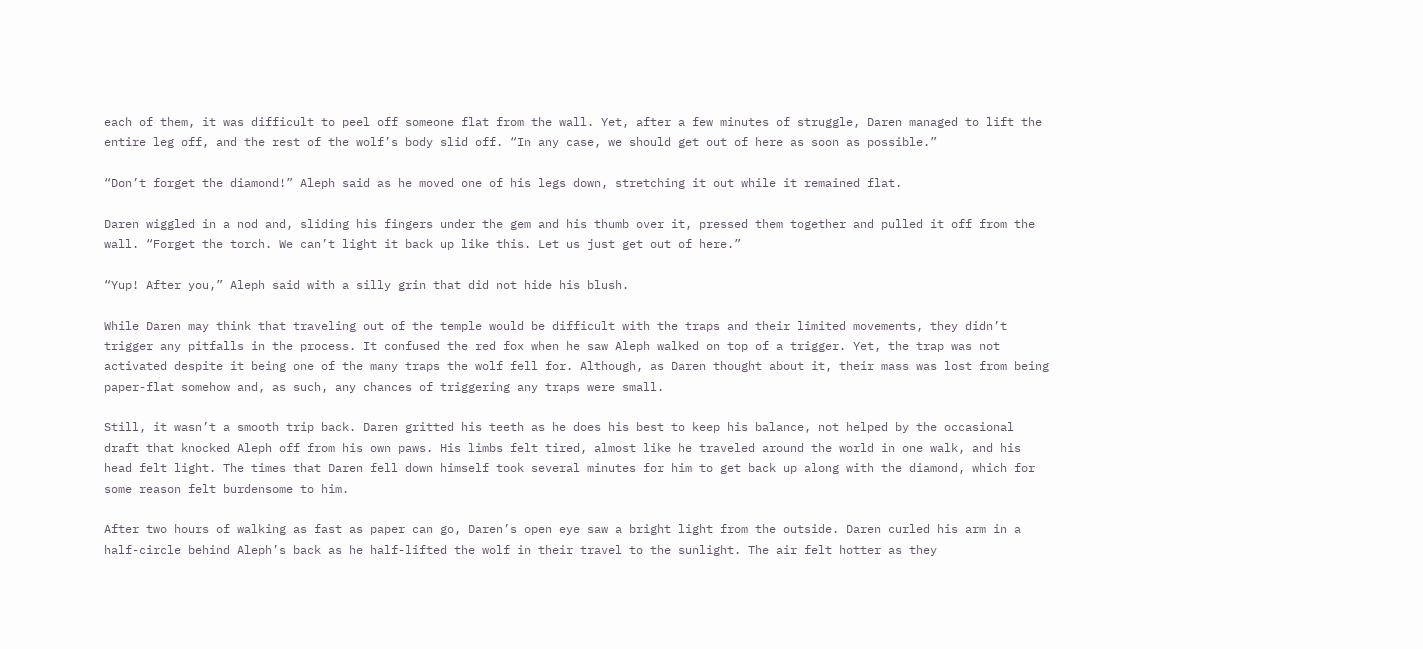each of them, it was difficult to peel off someone flat from the wall. Yet, after a few minutes of struggle, Daren managed to lift the entire leg off, and the rest of the wolf’s body slid off. “In any case, we should get out of here as soon as possible.”

“Don’t forget the diamond!” Aleph said as he moved one of his legs down, stretching it out while it remained flat.

Daren wiggled in a nod and, sliding his fingers under the gem and his thumb over it, pressed them together and pulled it off from the wall. “Forget the torch. We can’t light it back up like this. Let us just get out of here.”

“Yup! After you,” Aleph said with a silly grin that did not hide his blush.

While Daren may think that traveling out of the temple would be difficult with the traps and their limited movements, they didn’t trigger any pitfalls in the process. It confused the red fox when he saw Aleph walked on top of a trigger. Yet, the trap was not activated despite it being one of the many traps the wolf fell for. Although, as Daren thought about it, their mass was lost from being paper-flat somehow and, as such, any chances of triggering any traps were small.

Still, it wasn’t a smooth trip back. Daren gritted his teeth as he does his best to keep his balance, not helped by the occasional draft that knocked Aleph off from his own paws. His limbs felt tired, almost like he traveled around the world in one walk, and his head felt light. The times that Daren fell down himself took several minutes for him to get back up along with the diamond, which for some reason felt burdensome to him.

After two hours of walking as fast as paper can go, Daren’s open eye saw a bright light from the outside. Daren curled his arm in a half-circle behind Aleph’s back as he half-lifted the wolf in their travel to the sunlight. The air felt hotter as they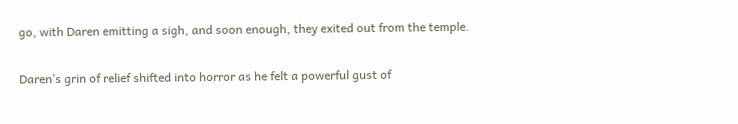go, with Daren emitting a sigh, and soon enough, they exited out from the temple.

Daren’s grin of relief shifted into horror as he felt a powerful gust of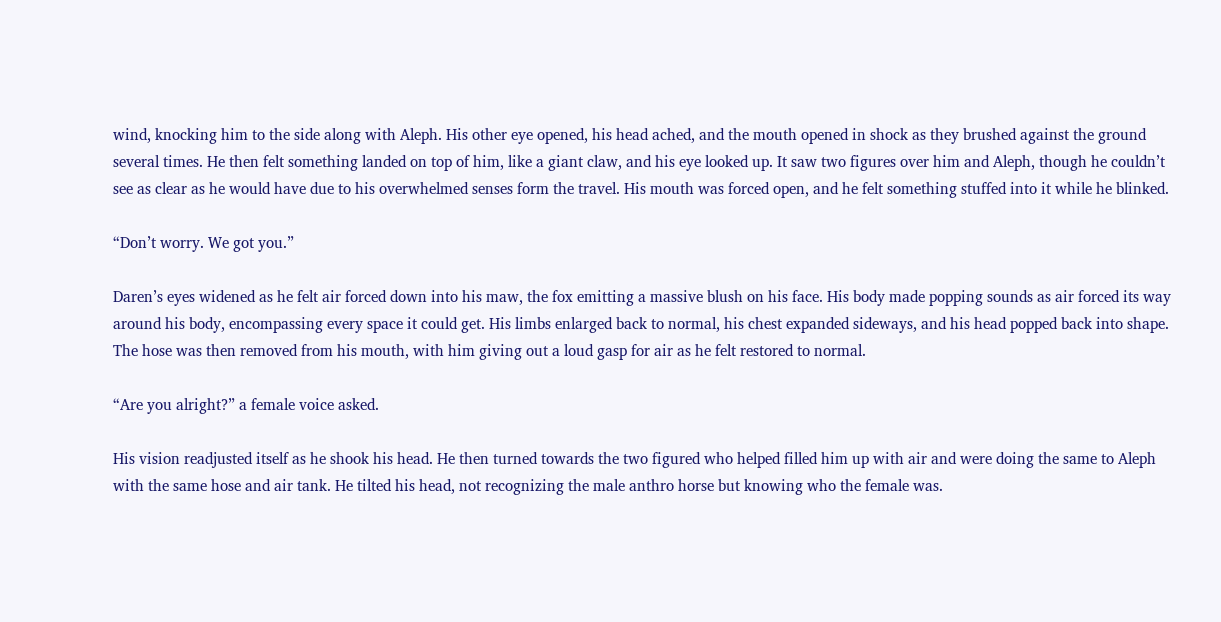wind, knocking him to the side along with Aleph. His other eye opened, his head ached, and the mouth opened in shock as they brushed against the ground several times. He then felt something landed on top of him, like a giant claw, and his eye looked up. It saw two figures over him and Aleph, though he couldn’t see as clear as he would have due to his overwhelmed senses form the travel. His mouth was forced open, and he felt something stuffed into it while he blinked.

“Don’t worry. We got you.”

Daren’s eyes widened as he felt air forced down into his maw, the fox emitting a massive blush on his face. His body made popping sounds as air forced its way around his body, encompassing every space it could get. His limbs enlarged back to normal, his chest expanded sideways, and his head popped back into shape. The hose was then removed from his mouth, with him giving out a loud gasp for air as he felt restored to normal.

“Are you alright?” a female voice asked.

His vision readjusted itself as he shook his head. He then turned towards the two figured who helped filled him up with air and were doing the same to Aleph with the same hose and air tank. He tilted his head, not recognizing the male anthro horse but knowing who the female was.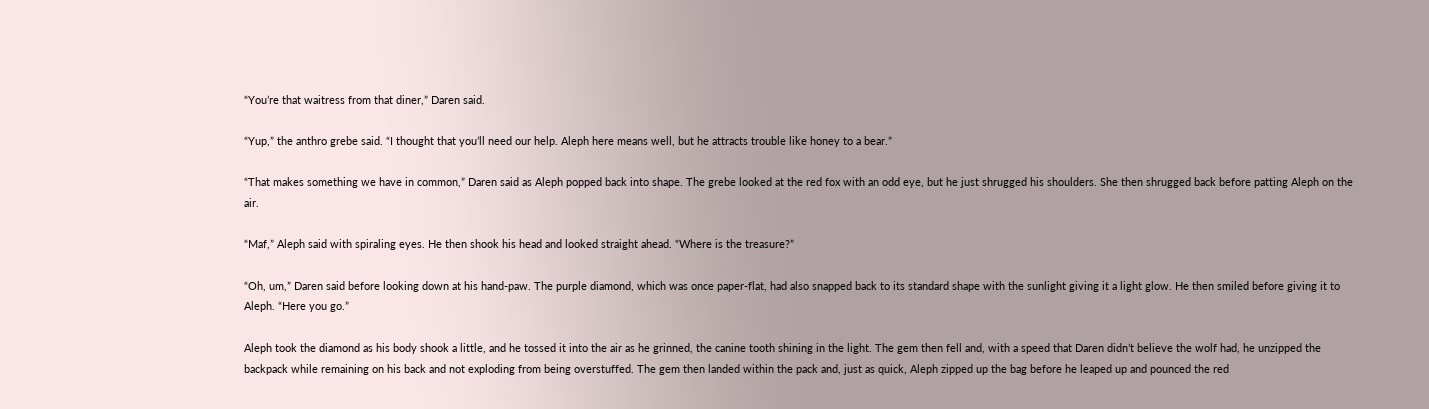“You’re that waitress from that diner,” Daren said.

“Yup,” the anthro grebe said. “I thought that you’ll need our help. Aleph here means well, but he attracts trouble like honey to a bear.”

“That makes something we have in common,” Daren said as Aleph popped back into shape. The grebe looked at the red fox with an odd eye, but he just shrugged his shoulders. She then shrugged back before patting Aleph on the air.

“Maf,” Aleph said with spiraling eyes. He then shook his head and looked straight ahead. “Where is the treasure?”

“Oh, um,” Daren said before looking down at his hand-paw. The purple diamond, which was once paper-flat, had also snapped back to its standard shape with the sunlight giving it a light glow. He then smiled before giving it to Aleph. “Here you go.”

Aleph took the diamond as his body shook a little, and he tossed it into the air as he grinned, the canine tooth shining in the light. The gem then fell and, with a speed that Daren didn’t believe the wolf had, he unzipped the backpack while remaining on his back and not exploding from being overstuffed. The gem then landed within the pack and, just as quick, Aleph zipped up the bag before he leaped up and pounced the red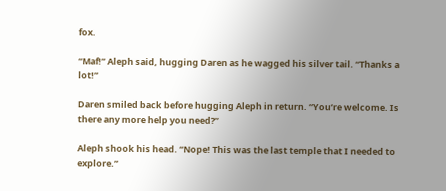fox.

“Maf!” Aleph said, hugging Daren as he wagged his silver tail. “Thanks a lot!”

Daren smiled back before hugging Aleph in return. “You’re welcome. Is there any more help you need?”

Aleph shook his head. “Nope! This was the last temple that I needed to explore.”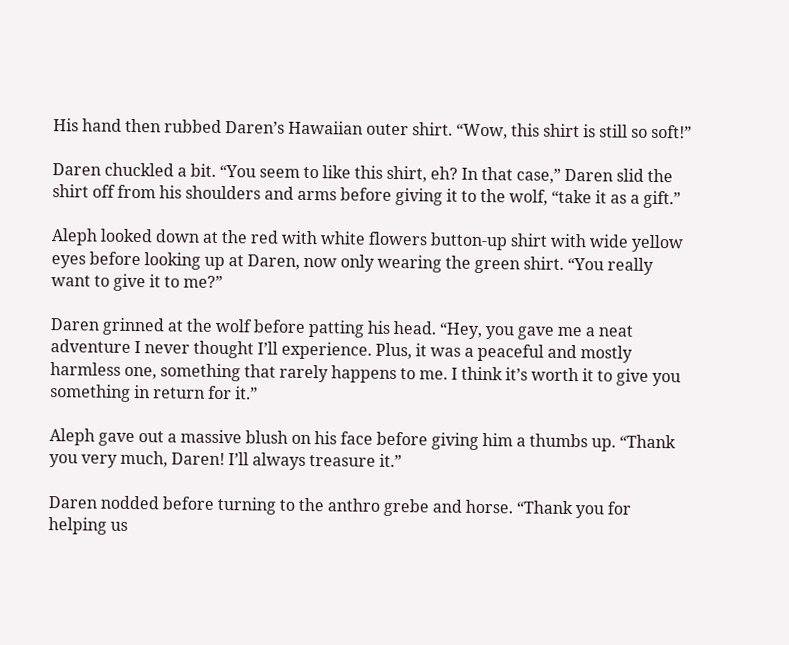His hand then rubbed Daren’s Hawaiian outer shirt. “Wow, this shirt is still so soft!”

Daren chuckled a bit. “You seem to like this shirt, eh? In that case,” Daren slid the shirt off from his shoulders and arms before giving it to the wolf, “take it as a gift.”

Aleph looked down at the red with white flowers button-up shirt with wide yellow eyes before looking up at Daren, now only wearing the green shirt. “You really want to give it to me?”

Daren grinned at the wolf before patting his head. “Hey, you gave me a neat adventure I never thought I’ll experience. Plus, it was a peaceful and mostly harmless one, something that rarely happens to me. I think it’s worth it to give you something in return for it.”

Aleph gave out a massive blush on his face before giving him a thumbs up. “Thank you very much, Daren! I’ll always treasure it.”

Daren nodded before turning to the anthro grebe and horse. “Thank you for helping us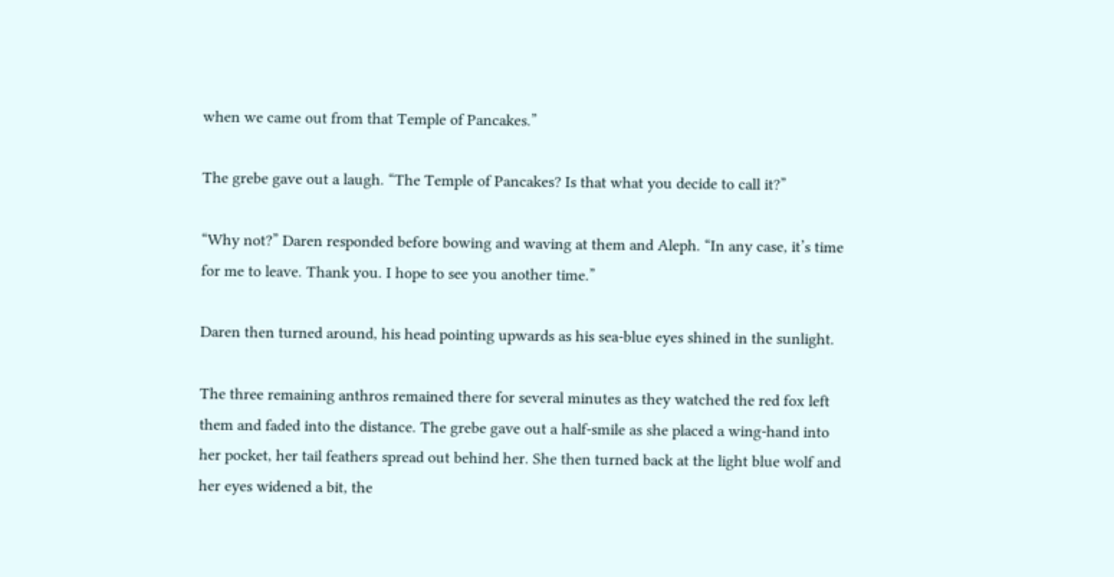when we came out from that Temple of Pancakes.”

The grebe gave out a laugh. “The Temple of Pancakes? Is that what you decide to call it?”

“Why not?” Daren responded before bowing and waving at them and Aleph. “In any case, it’s time for me to leave. Thank you. I hope to see you another time.”

Daren then turned around, his head pointing upwards as his sea-blue eyes shined in the sunlight.

The three remaining anthros remained there for several minutes as they watched the red fox left them and faded into the distance. The grebe gave out a half-smile as she placed a wing-hand into her pocket, her tail feathers spread out behind her. She then turned back at the light blue wolf and her eyes widened a bit, the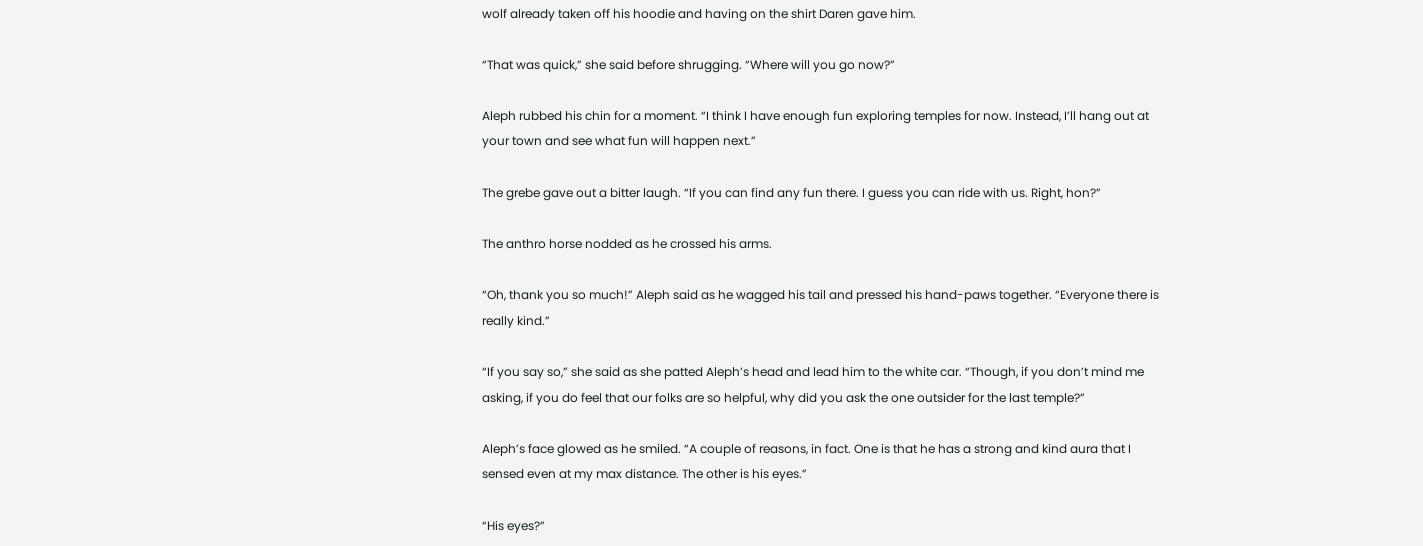wolf already taken off his hoodie and having on the shirt Daren gave him.

“That was quick,” she said before shrugging. “Where will you go now?”

Aleph rubbed his chin for a moment. “I think I have enough fun exploring temples for now. Instead, I’ll hang out at your town and see what fun will happen next.”

The grebe gave out a bitter laugh. “If you can find any fun there. I guess you can ride with us. Right, hon?”

The anthro horse nodded as he crossed his arms.

“Oh, thank you so much!” Aleph said as he wagged his tail and pressed his hand-paws together. “Everyone there is really kind.”

“If you say so,” she said as she patted Aleph’s head and lead him to the white car. “Though, if you don’t mind me asking, if you do feel that our folks are so helpful, why did you ask the one outsider for the last temple?”

Aleph’s face glowed as he smiled. “A couple of reasons, in fact. One is that he has a strong and kind aura that I sensed even at my max distance. The other is his eyes.”

“His eyes?”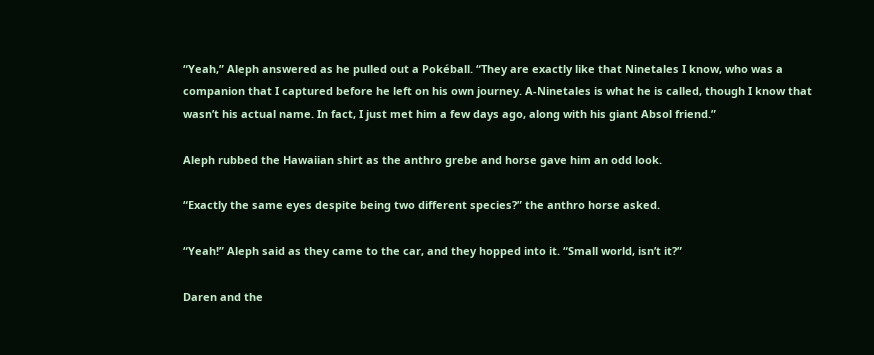“Yeah,” Aleph answered as he pulled out a Pokéball. “They are exactly like that Ninetales I know, who was a companion that I captured before he left on his own journey. A-Ninetales is what he is called, though I know that wasn’t his actual name. In fact, I just met him a few days ago, along with his giant Absol friend.”

Aleph rubbed the Hawaiian shirt as the anthro grebe and horse gave him an odd look.

“Exactly the same eyes despite being two different species?” the anthro horse asked.

“Yeah!” Aleph said as they came to the car, and they hopped into it. “Small world, isn’t it?”

Daren and the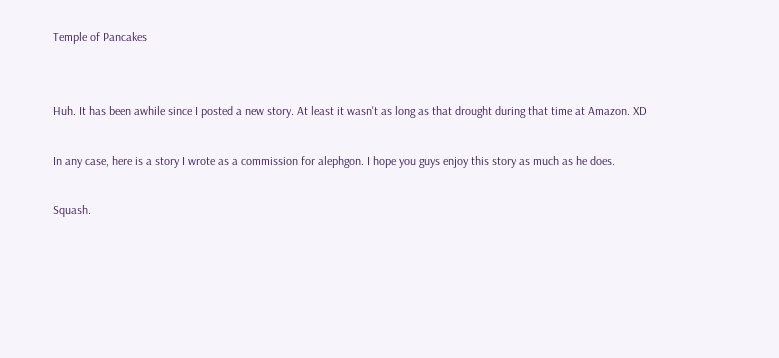Temple of Pancakes


Huh. It has been awhile since I posted a new story. At least it wasn't as long as that drought during that time at Amazon. XD

In any case, here is a story I wrote as a commission for alephgon. I hope you guys enjoy this story as much as he does.

Squash.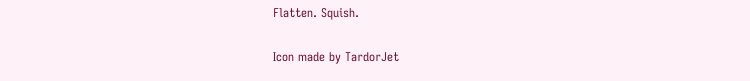Flatten. Squish.

Icon made by TardorJet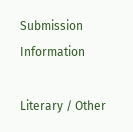Submission Information

Literary / Other